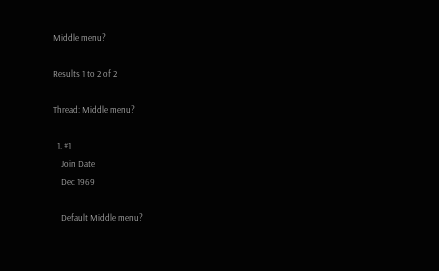Middle menu?

Results 1 to 2 of 2

Thread: Middle menu?

  1. #1
    Join Date
    Dec 1969

    Default Middle menu?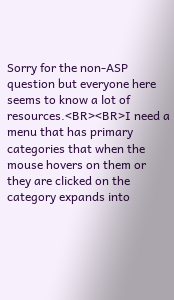Sorry for the non-ASP question but everyone here seems to know a lot of resources.<BR><BR>I need a menu that has primary categories that when the mouse hovers on them or they are clicked on the category expands into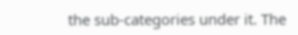the sub-categories under it. The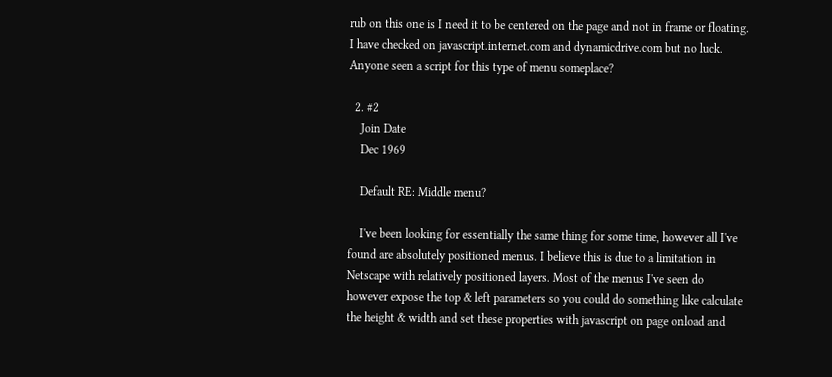rub on this one is I need it to be centered on the page and not in frame or floating. I have checked on javascript.internet.com and dynamicdrive.com but no luck. Anyone seen a script for this type of menu someplace?

  2. #2
    Join Date
    Dec 1969

    Default RE: Middle menu?

    I've been looking for essentially the same thing for some time, however all I've found are absolutely positioned menus. I believe this is due to a limitation in Netscape with relatively positioned layers. Most of the menus I've seen do however expose the top & left parameters so you could do something like calculate the height & width and set these properties with javascript on page onload and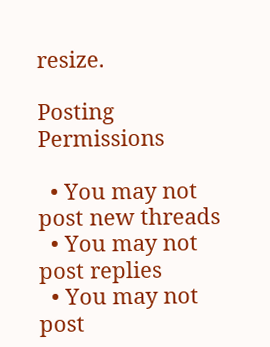resize.

Posting Permissions

  • You may not post new threads
  • You may not post replies
  • You may not post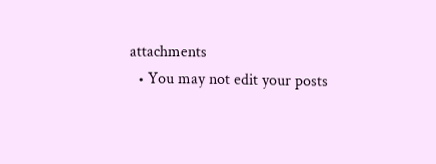attachments
  • You may not edit your posts